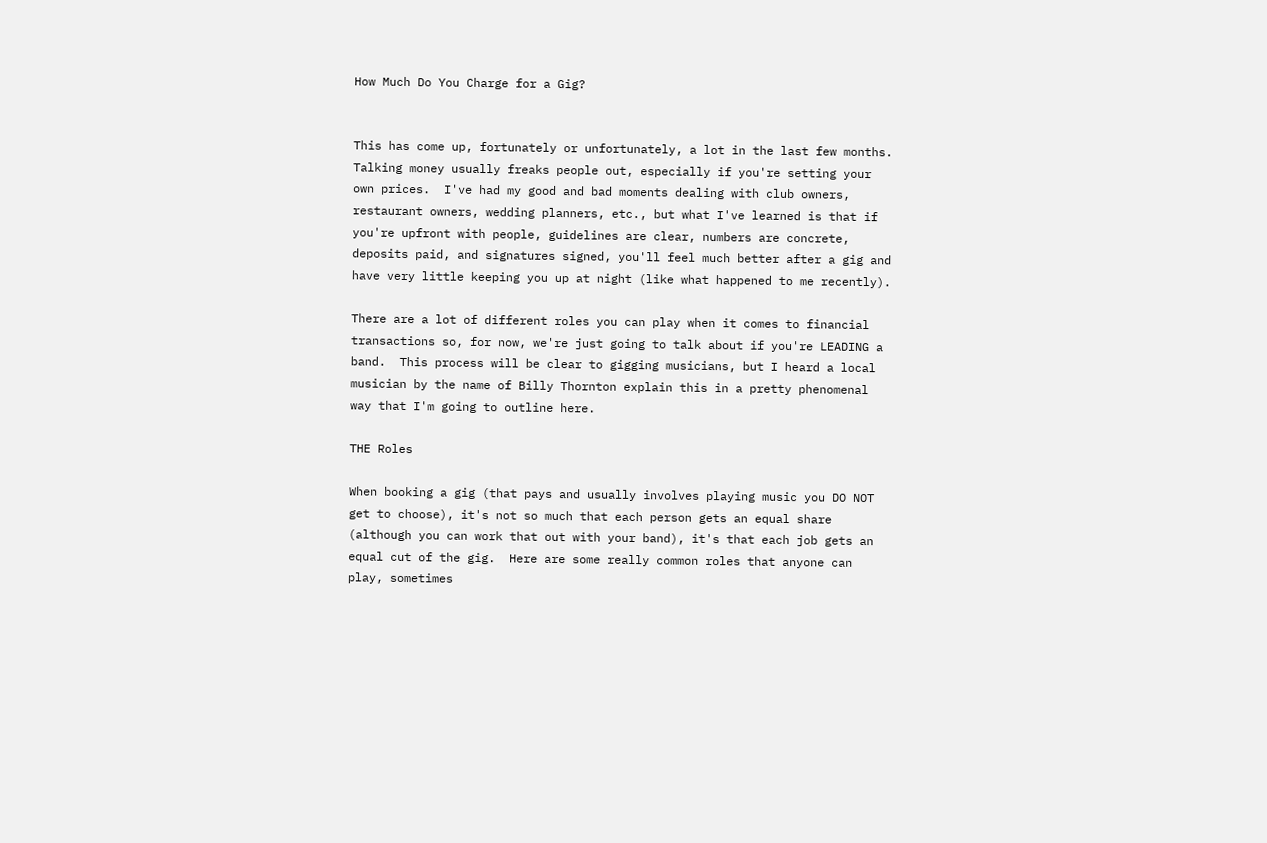How Much Do You Charge for a Gig?


This has come up, fortunately or unfortunately, a lot in the last few months.  Talking money usually freaks people out, especially if you're setting your own prices.  I've had my good and bad moments dealing with club owners, restaurant owners, wedding planners, etc., but what I've learned is that if you're upfront with people, guidelines are clear, numbers are concrete, deposits paid, and signatures signed, you'll feel much better after a gig and have very little keeping you up at night (like what happened to me recently).

There are a lot of different roles you can play when it comes to financial transactions so, for now, we're just going to talk about if you're LEADING a band.  This process will be clear to gigging musicians, but I heard a local musician by the name of Billy Thornton explain this in a pretty phenomenal way that I'm going to outline here.

THE Roles

When booking a gig (that pays and usually involves playing music you DO NOT get to choose), it's not so much that each person gets an equal share (although you can work that out with your band), it's that each job gets an equal cut of the gig.  Here are some really common roles that anyone can play, sometimes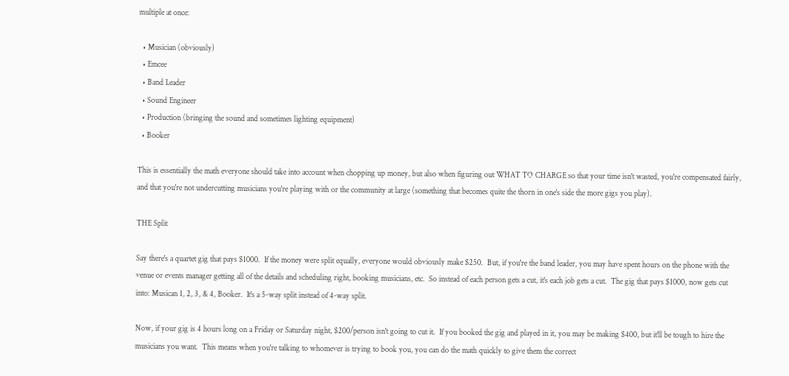multiple at once:

  • Musician (obviously)
  • Emcee
  • Band Leader
  • Sound Engineer
  • Production (bringing the sound and sometimes lighting equipment)
  • Booker

This is essentially the math everyone should take into account when chopping up money, but also when figuring out WHAT TO CHARGE so that your time isn't wasted, you're compensated fairly, and that you're not undercutting musicians you're playing with or the community at large (something that becomes quite the thorn in one's side the more gigs you play).

THE Split

Say there's a quartet gig that pays $1000.  If the money were split equally, everyone would obviously make $250.  But, if you're the band leader, you may have spent hours on the phone with the venue or events manager getting all of the details and scheduling right, booking musicians, etc.  So instead of each person gets a cut, it's each job gets a cut.  The gig that pays $1000, now gets cut into: Musican 1, 2, 3, & 4, Booker.  It's a 5-way split instead of 4-way split.

Now, if your gig is 4 hours long on a Friday or Saturday night, $200/person isn't going to cut it.  If you booked the gig and played in it, you may be making $400, but it'll be tough to hire the musicians you want.  This means when you're talking to whomever is trying to book you, you can do the math quickly to give them the correct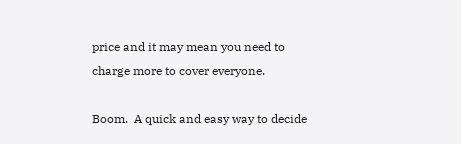price and it may mean you need to charge more to cover everyone.

Boom.  A quick and easy way to decide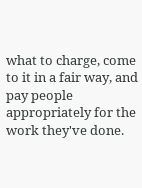what to charge, come to it in a fair way, and pay people appropriately for the work they've done.